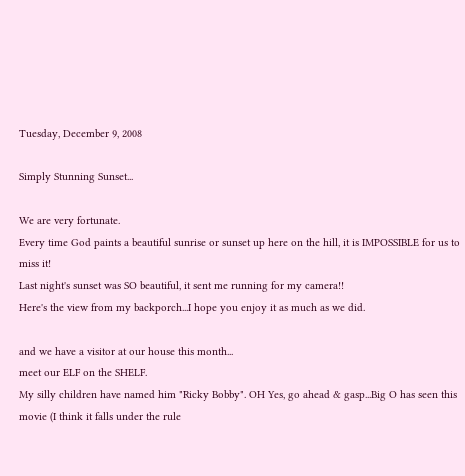Tuesday, December 9, 2008

Simply Stunning Sunset...

We are very fortunate.
Every time God paints a beautiful sunrise or sunset up here on the hill, it is IMPOSSIBLE for us to miss it!
Last night's sunset was SO beautiful, it sent me running for my camera!!
Here's the view from my backporch...I hope you enjoy it as much as we did.

and we have a visitor at our house this month...
meet our ELF on the SHELF.
My silly children have named him "Ricky Bobby". OH Yes, go ahead & gasp...Big O has seen this movie (I think it falls under the rule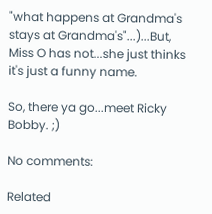"what happens at Grandma's stays at Grandma's"...)...But, Miss O has not...she just thinks it's just a funny name.

So, there ya go...meet Ricky Bobby. ;)

No comments:

Related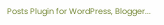Posts Plugin for WordPress, Blogger...